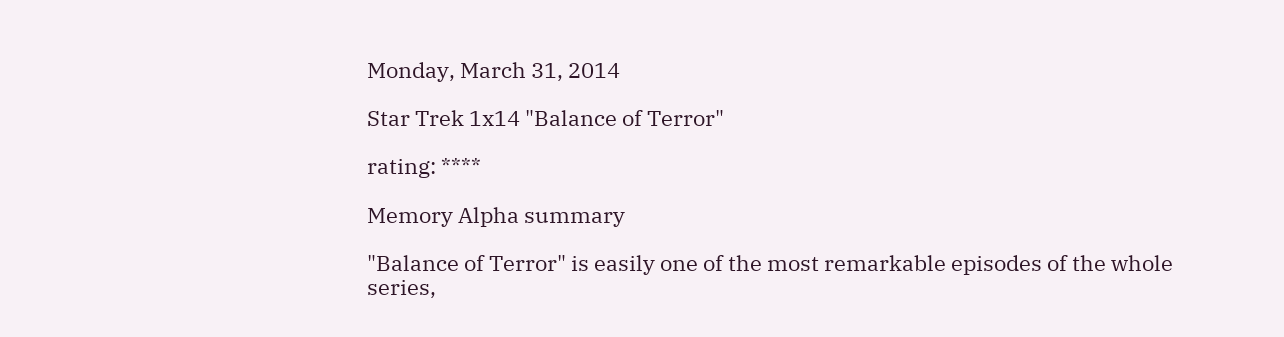Monday, March 31, 2014

Star Trek 1x14 "Balance of Terror"

rating: ****

Memory Alpha summary

"Balance of Terror" is easily one of the most remarkable episodes of the whole series,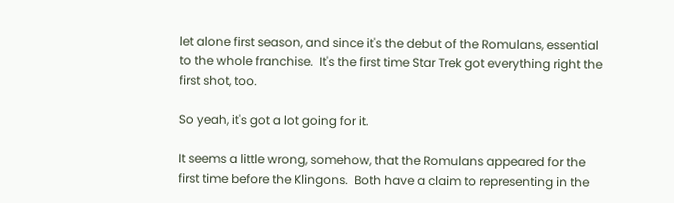let alone first season, and since it's the debut of the Romulans, essential to the whole franchise.  It's the first time Star Trek got everything right the first shot, too.

So yeah, it's got a lot going for it.

It seems a little wrong, somehow, that the Romulans appeared for the first time before the Klingons.  Both have a claim to representing in the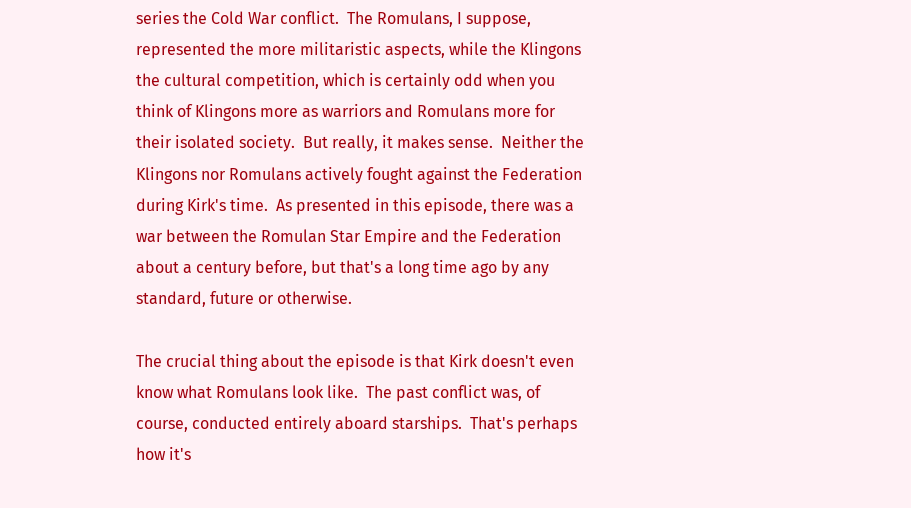series the Cold War conflict.  The Romulans, I suppose, represented the more militaristic aspects, while the Klingons the cultural competition, which is certainly odd when you think of Klingons more as warriors and Romulans more for their isolated society.  But really, it makes sense.  Neither the Klingons nor Romulans actively fought against the Federation during Kirk's time.  As presented in this episode, there was a war between the Romulan Star Empire and the Federation about a century before, but that's a long time ago by any standard, future or otherwise.

The crucial thing about the episode is that Kirk doesn't even know what Romulans look like.  The past conflict was, of course, conducted entirely aboard starships.  That's perhaps how it's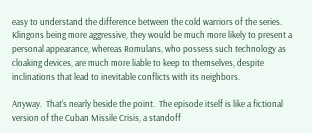easy to understand the difference between the cold warriors of the series.  Klingons being more aggressive, they would be much more likely to present a personal appearance, whereas Romulans, who possess such technology as cloaking devices, are much more liable to keep to themselves, despite inclinations that lead to inevitable conflicts with its neighbors.

Anyway.  That's nearly beside the point.  The episode itself is like a fictional version of the Cuban Missile Crisis, a standoff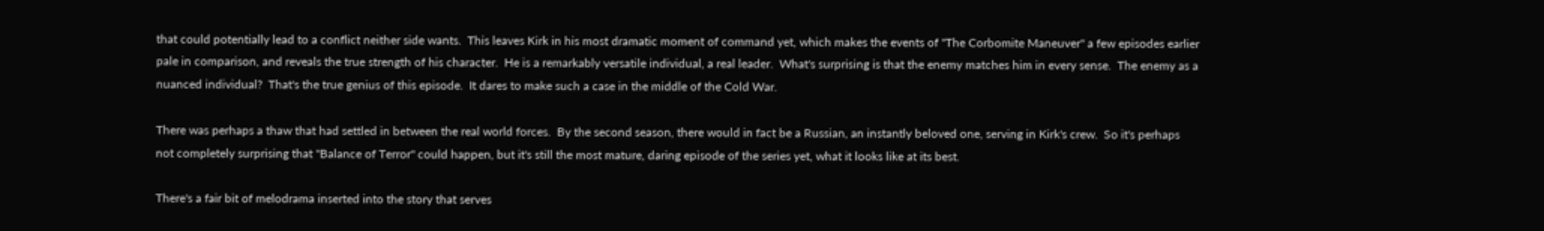that could potentially lead to a conflict neither side wants.  This leaves Kirk in his most dramatic moment of command yet, which makes the events of "The Corbomite Maneuver" a few episodes earlier pale in comparison, and reveals the true strength of his character.  He is a remarkably versatile individual, a real leader.  What's surprising is that the enemy matches him in every sense.  The enemy as a nuanced individual?  That's the true genius of this episode.  It dares to make such a case in the middle of the Cold War.

There was perhaps a thaw that had settled in between the real world forces.  By the second season, there would in fact be a Russian, an instantly beloved one, serving in Kirk's crew.  So it's perhaps not completely surprising that "Balance of Terror" could happen, but it's still the most mature, daring episode of the series yet, what it looks like at its best.

There's a fair bit of melodrama inserted into the story that serves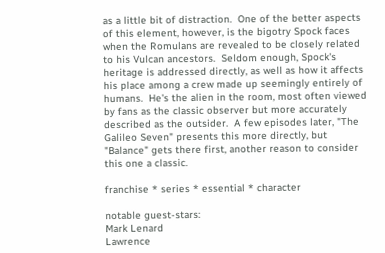as a little bit of distraction.  One of the better aspects of this element, however, is the bigotry Spock faces when the Romulans are revealed to be closely related to his Vulcan ancestors.  Seldom enough, Spock's heritage is addressed directly, as well as how it affects his place among a crew made up seemingly entirely of humans.  He's the alien in the room, most often viewed by fans as the classic observer but more accurately described as the outsider.  A few episodes later, "The Galileo Seven" presents this more directly, but "Balance" gets there first, another reason to consider this one a classic.

franchise * series * essential * character

notable guest-stars:
Mark Lenard
Lawrence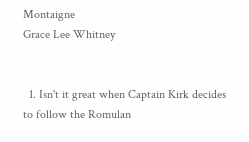Montaigne
Grace Lee Whitney


  1. Isn't it great when Captain Kirk decides to follow the Romulan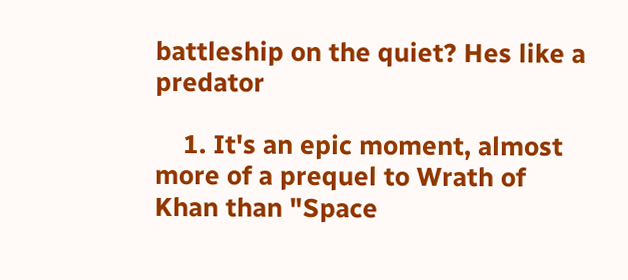battleship on the quiet? Hes like a predator

    1. It's an epic moment, almost more of a prequel to Wrath of Khan than "Space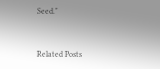Seed."


Related Posts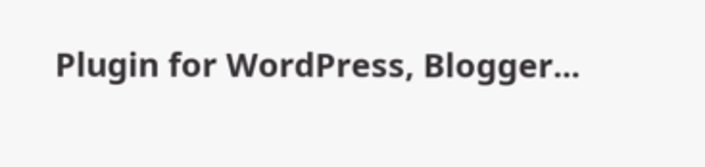Plugin for WordPress, Blogger...